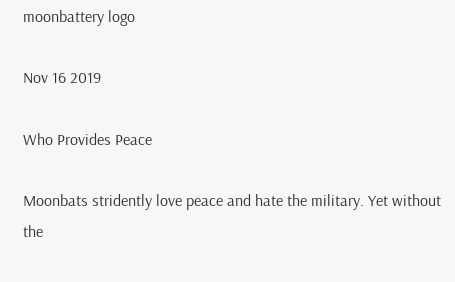moonbattery logo

Nov 16 2019

Who Provides Peace

Moonbats stridently love peace and hate the military. Yet without the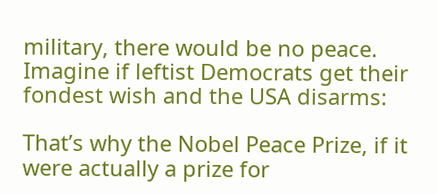military, there would be no peace. Imagine if leftist Democrats get their fondest wish and the USA disarms:

That’s why the Nobel Peace Prize, if it were actually a prize for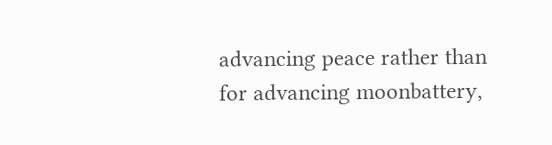advancing peace rather than for advancing moonbattery,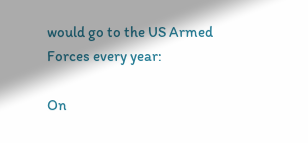would go to the US Armed Forces every year:

On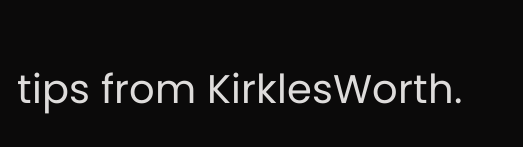tips from KirklesWorth.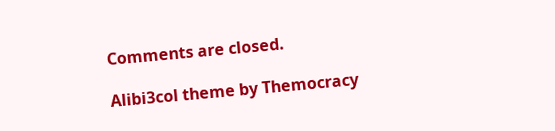Comments are closed.

Alibi3col theme by Themocracy